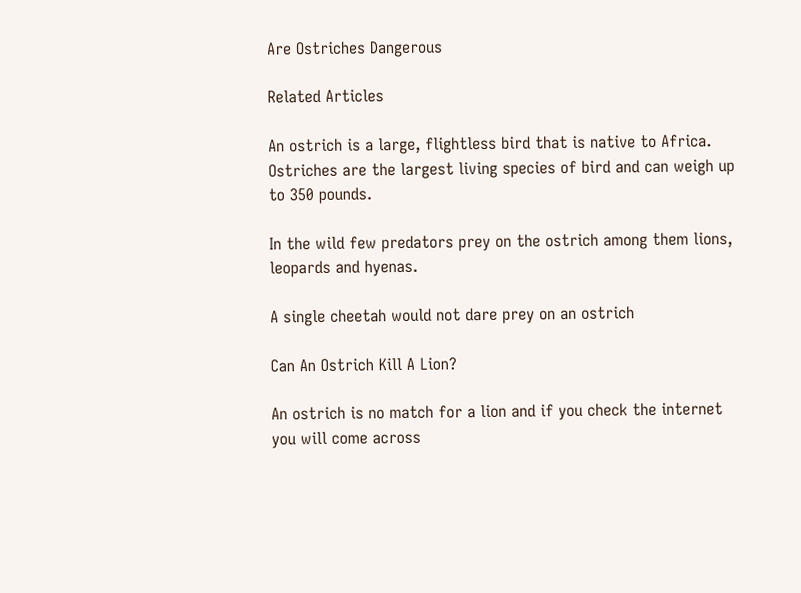Are Ostriches Dangerous

Related Articles

An ostrich is a large, flightless bird that is native to Africa. Ostriches are the largest living species of bird and can weigh up to 350 pounds.

In the wild few predators prey on the ostrich among them lions, leopards and hyenas.

A single cheetah would not dare prey on an ostrich

Can An Ostrich Kill A Lion?

An ostrich is no match for a lion and if you check the internet you will come across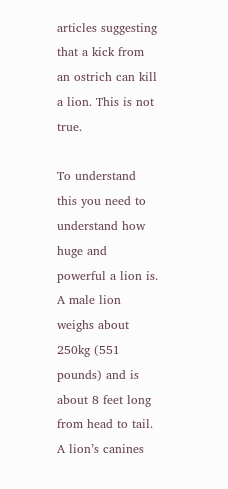articles suggesting that a kick from an ostrich can kill a lion. This is not true.

To understand this you need to understand how huge and powerful a lion is. A male lion weighs about 250kg (551 pounds) and is about 8 feet long from head to tail. A lion’s canines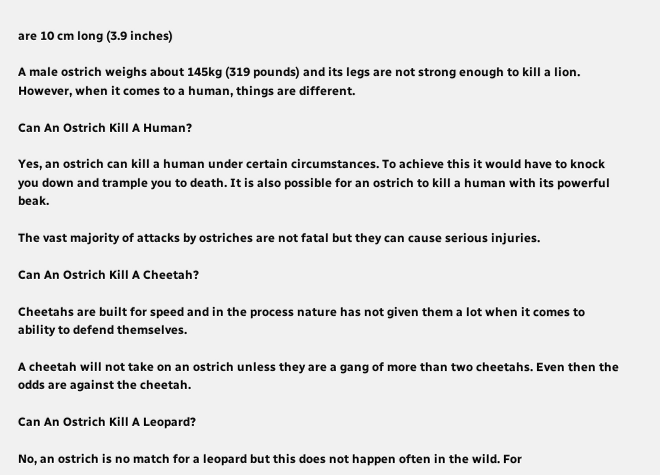are 10 cm long (3.9 inches)

A male ostrich weighs about 145kg (319 pounds) and its legs are not strong enough to kill a lion. However, when it comes to a human, things are different.

Can An Ostrich Kill A Human?

Yes, an ostrich can kill a human under certain circumstances. To achieve this it would have to knock you down and trample you to death. It is also possible for an ostrich to kill a human with its powerful beak.

The vast majority of attacks by ostriches are not fatal but they can cause serious injuries.

Can An Ostrich Kill A Cheetah?

Cheetahs are built for speed and in the process nature has not given them a lot when it comes to ability to defend themselves.

A cheetah will not take on an ostrich unless they are a gang of more than two cheetahs. Even then the odds are against the cheetah.

Can An Ostrich Kill A Leopard?

No, an ostrich is no match for a leopard but this does not happen often in the wild. For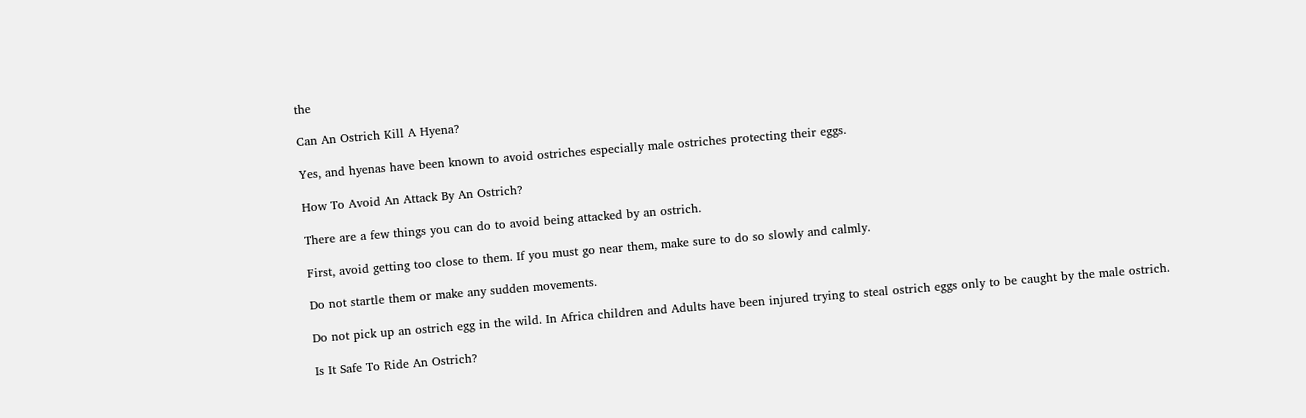the

Can An Ostrich Kill A Hyena?

Yes, and hyenas have been known to avoid ostriches especially male ostriches protecting their eggs.

How To Avoid An Attack By An Ostrich?

There are a few things you can do to avoid being attacked by an ostrich.

First, avoid getting too close to them. If you must go near them, make sure to do so slowly and calmly.

Do not startle them or make any sudden movements.

Do not pick up an ostrich egg in the wild. In Africa children and Adults have been injured trying to steal ostrich eggs only to be caught by the male ostrich.

Is It Safe To Ride An Ostrich?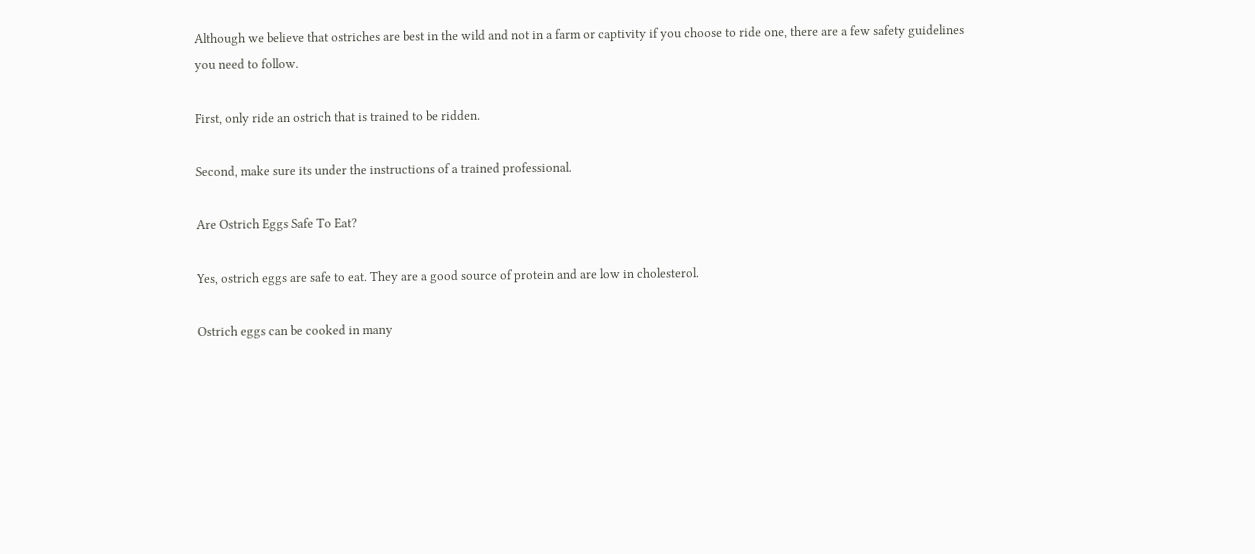Although we believe that ostriches are best in the wild and not in a farm or captivity if you choose to ride one, there are a few safety guidelines you need to follow.

First, only ride an ostrich that is trained to be ridden.

Second, make sure its under the instructions of a trained professional.

Are Ostrich Eggs Safe To Eat?

Yes, ostrich eggs are safe to eat. They are a good source of protein and are low in cholesterol.

Ostrich eggs can be cooked in many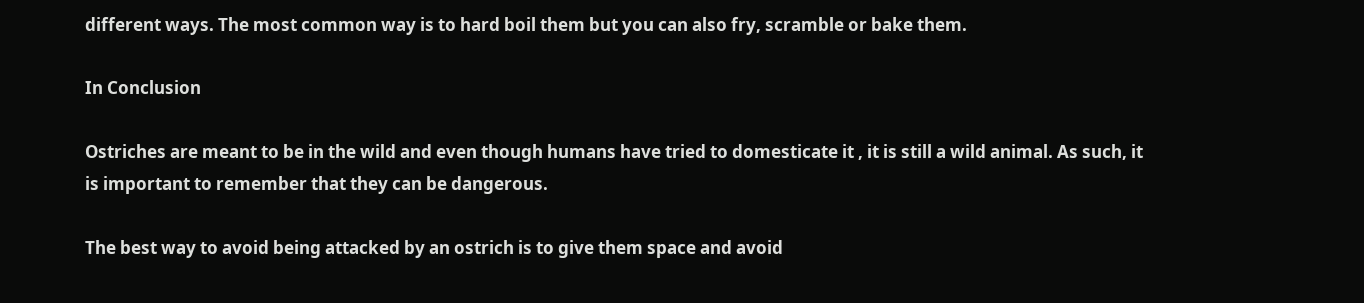different ways. The most common way is to hard boil them but you can also fry, scramble or bake them.

In Conclusion

Ostriches are meant to be in the wild and even though humans have tried to domesticate it , it is still a wild animal. As such, it is important to remember that they can be dangerous.

The best way to avoid being attacked by an ostrich is to give them space and avoid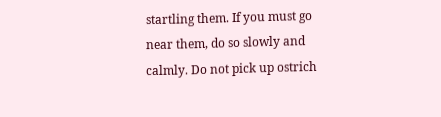startling them. If you must go near them, do so slowly and calmly. Do not pick up ostrich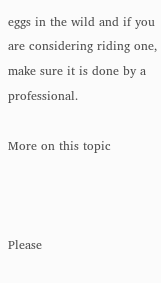eggs in the wild and if you are considering riding one, make sure it is done by a professional.

More on this topic



Please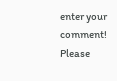enter your comment!
Please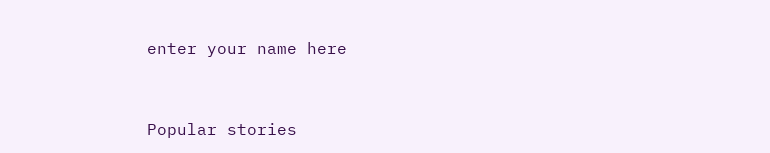enter your name here


Popular stories